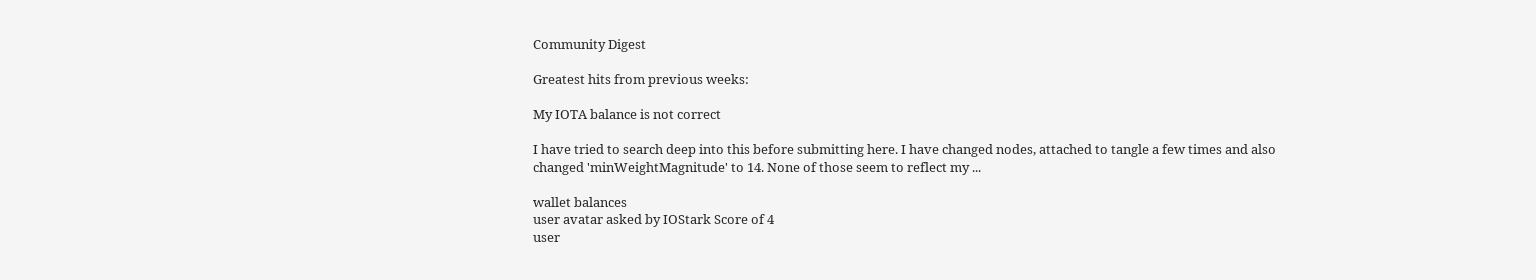Community Digest

Greatest hits from previous weeks:

My IOTA balance is not correct

I have tried to search deep into this before submitting here. I have changed nodes, attached to tangle a few times and also changed 'minWeightMagnitude' to 14. None of those seem to reflect my ...

wallet balances
user avatar asked by IOStark Score of 4
user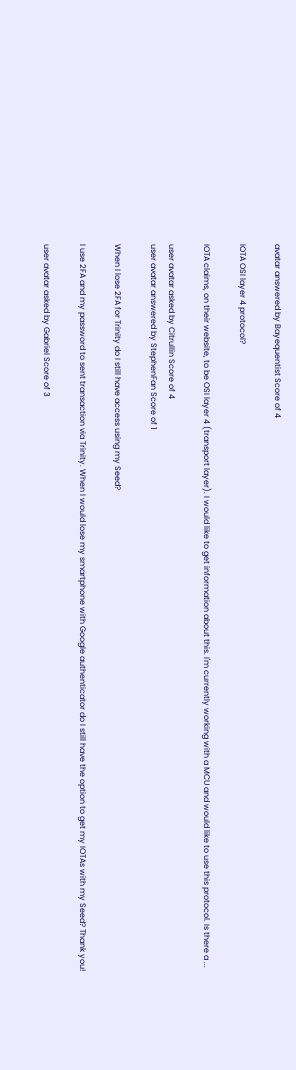avatar answered by Bayequentist Score of 4

IOTA OSI layer 4 protocol?

IOTA claims, on their website, to be OSI layer 4 (transport layer). I would like to get information about this. I'm currently working with a MCU and would like to use this protocol. Is there a ...

user avatar asked by Citrullin Score of 4
user avatar answered by StephenFan Score of 1

When I lose 2FA for Trinity do I still have access using my Seed?

I use 2FA and my password to sent transaction via Trinity. When I would lose my smartphone with Google authenticator do I still have the option to get my IOTAs with my Seed? Thank you!

user avatar asked by Gabriel Score of 3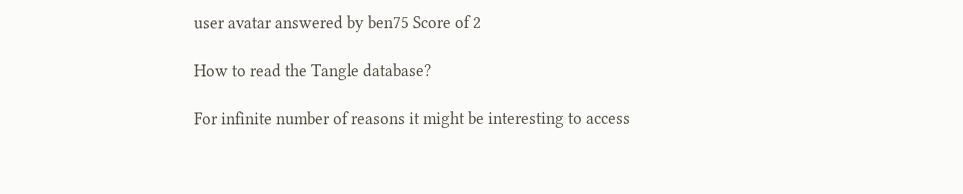user avatar answered by ben75 Score of 2

How to read the Tangle database?

For infinite number of reasons it might be interesting to access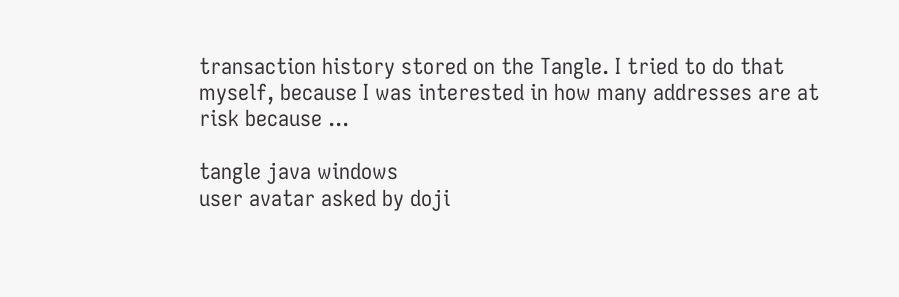transaction history stored on the Tangle. I tried to do that myself, because I was interested in how many addresses are at risk because ...

tangle java windows
user avatar asked by doji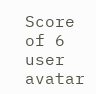Score of 6
user avatar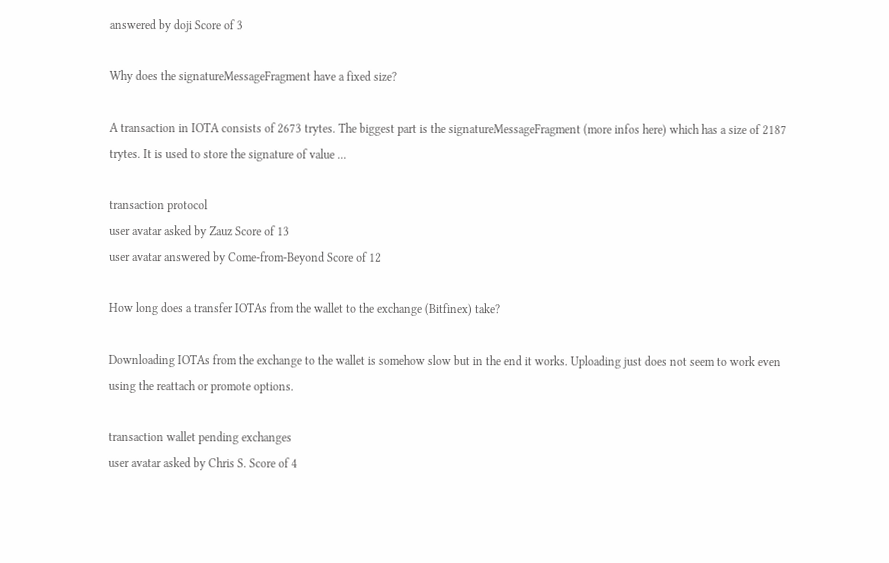answered by doji Score of 3

Why does the signatureMessageFragment have a fixed size?

A transaction in IOTA consists of 2673 trytes. The biggest part is the signatureMessageFragment (more infos here) which has a size of 2187 trytes. It is used to store the signature of value ...

transaction protocol
user avatar asked by Zauz Score of 13
user avatar answered by Come-from-Beyond Score of 12

How long does a transfer IOTAs from the wallet to the exchange (Bitfinex) take?

Downloading IOTAs from the exchange to the wallet is somehow slow but in the end it works. Uploading just does not seem to work even using the reattach or promote options.

transaction wallet pending exchanges
user avatar asked by Chris S. Score of 4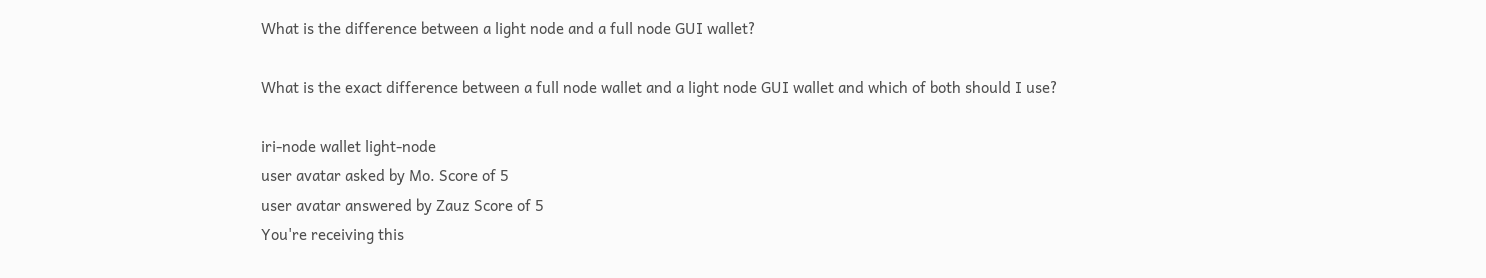What is the difference between a light node and a full node GUI wallet?

What is the exact difference between a full node wallet and a light node GUI wallet and which of both should I use?

iri-node wallet light-node
user avatar asked by Mo. Score of 5
user avatar answered by Zauz Score of 5
You're receiving this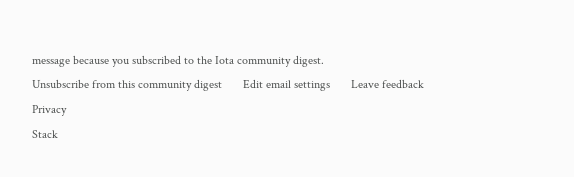message because you subscribed to the Iota community digest.
Unsubscribe from this community digest       Edit email settings       Leave feedback       Privacy
Stack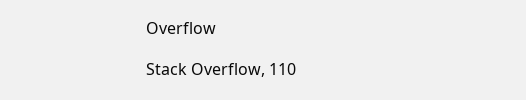Overflow

Stack Overflow, 110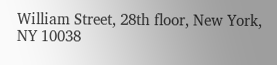William Street, 28th floor, New York, NY 10038